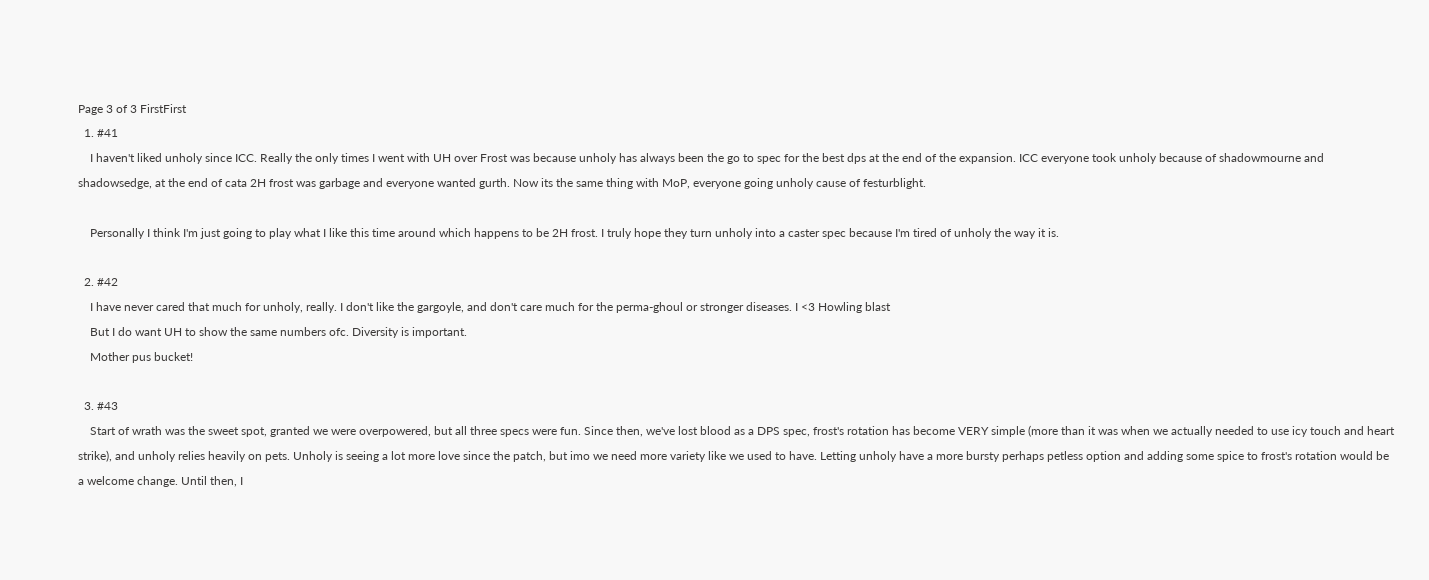Page 3 of 3 FirstFirst
  1. #41
    I haven't liked unholy since ICC. Really the only times I went with UH over Frost was because unholy has always been the go to spec for the best dps at the end of the expansion. ICC everyone took unholy because of shadowmourne and shadowsedge, at the end of cata 2H frost was garbage and everyone wanted gurth. Now its the same thing with MoP, everyone going unholy cause of festurblight.

    Personally I think I'm just going to play what I like this time around which happens to be 2H frost. I truly hope they turn unholy into a caster spec because I'm tired of unholy the way it is.

  2. #42
    I have never cared that much for unholy, really. I don't like the gargoyle, and don't care much for the perma-ghoul or stronger diseases. I <3 Howling blast
    But I do want UH to show the same numbers ofc. Diversity is important.
    Mother pus bucket!

  3. #43
    Start of wrath was the sweet spot, granted we were overpowered, but all three specs were fun. Since then, we've lost blood as a DPS spec, frost's rotation has become VERY simple (more than it was when we actually needed to use icy touch and heart strike), and unholy relies heavily on pets. Unholy is seeing a lot more love since the patch, but imo we need more variety like we used to have. Letting unholy have a more bursty perhaps petless option and adding some spice to frost's rotation would be a welcome change. Until then, I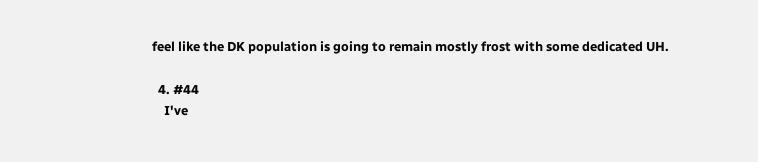feel like the DK population is going to remain mostly frost with some dedicated UH.

  4. #44
    I've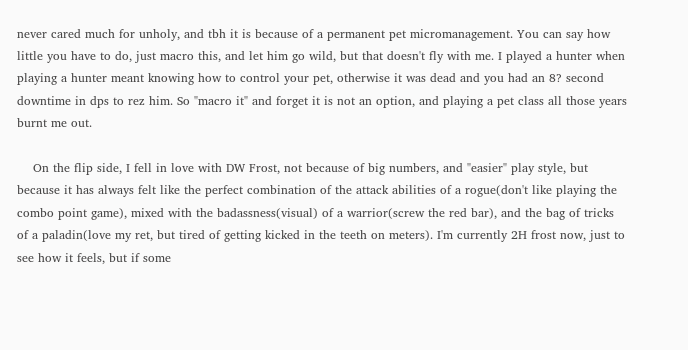never cared much for unholy, and tbh it is because of a permanent pet micromanagement. You can say how little you have to do, just macro this, and let him go wild, but that doesn't fly with me. I played a hunter when playing a hunter meant knowing how to control your pet, otherwise it was dead and you had an 8? second downtime in dps to rez him. So "macro it" and forget it is not an option, and playing a pet class all those years burnt me out.

    On the flip side, I fell in love with DW Frost, not because of big numbers, and "easier" play style, but because it has always felt like the perfect combination of the attack abilities of a rogue(don't like playing the combo point game), mixed with the badassness(visual) of a warrior(screw the red bar), and the bag of tricks of a paladin(love my ret, but tired of getting kicked in the teeth on meters). I'm currently 2H frost now, just to see how it feels, but if some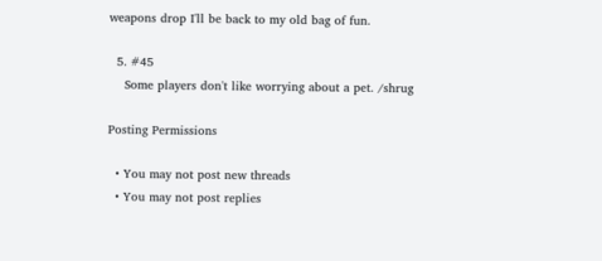weapons drop I'll be back to my old bag of fun.

  5. #45
    Some players don't like worrying about a pet. /shrug

Posting Permissions

  • You may not post new threads
  • You may not post replies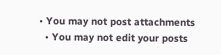• You may not post attachments
  • You may not edit your posts